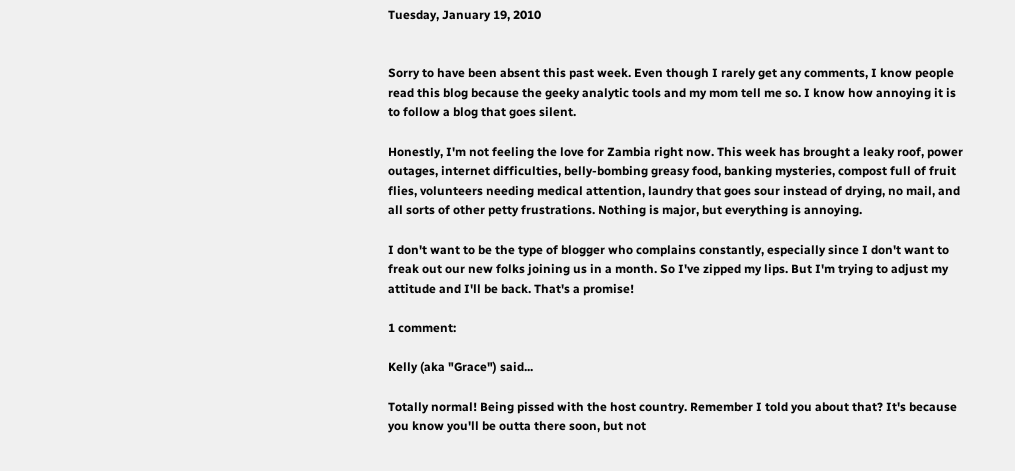Tuesday, January 19, 2010


Sorry to have been absent this past week. Even though I rarely get any comments, I know people read this blog because the geeky analytic tools and my mom tell me so. I know how annoying it is to follow a blog that goes silent.

Honestly, I'm not feeling the love for Zambia right now. This week has brought a leaky roof, power outages, internet difficulties, belly-bombing greasy food, banking mysteries, compost full of fruit flies, volunteers needing medical attention, laundry that goes sour instead of drying, no mail, and all sorts of other petty frustrations. Nothing is major, but everything is annoying.

I don't want to be the type of blogger who complains constantly, especially since I don't want to freak out our new folks joining us in a month. So I've zipped my lips. But I'm trying to adjust my attitude and I'll be back. That's a promise!

1 comment:

Kelly (aka "Grace") said...

Totally normal! Being pissed with the host country. Remember I told you about that? It's because you know you'll be outta there soon, but not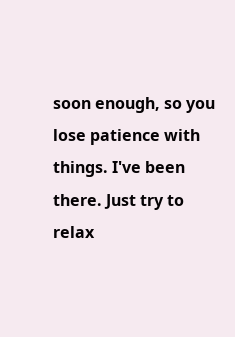soon enough, so you lose patience with things. I've been there. Just try to relax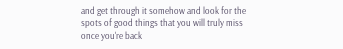and get through it somehow and look for the spots of good things that you will truly miss once you're back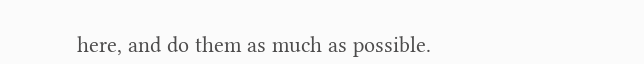here, and do them as much as possible.